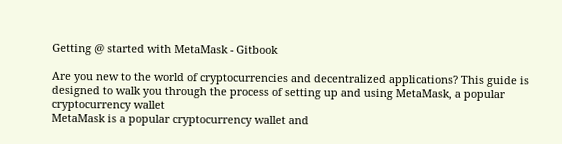Getting @ started with MetaMask - Gitbook

Are you new to the world of cryptocurrencies and decentralized applications? This guide is designed to walk you through the process of setting up and using MetaMask, a popular cryptocurrency wallet
MetaMask is a popular cryptocurrency wallet and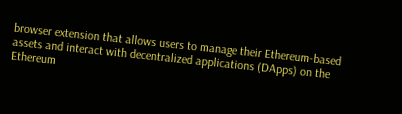browser extension that allows users to manage their Ethereum-based assets and interact with decentralized applications (DApps) on the Ethereum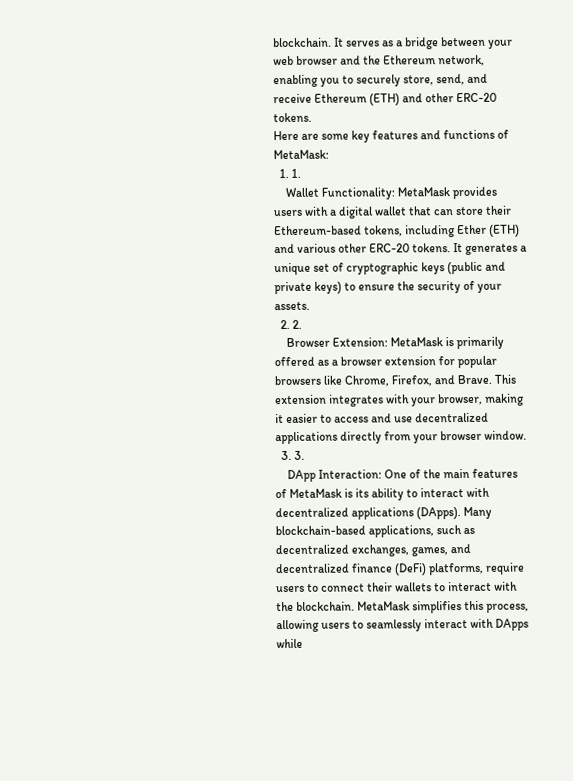blockchain. It serves as a bridge between your web browser and the Ethereum network, enabling you to securely store, send, and receive Ethereum (ETH) and other ERC-20 tokens.
Here are some key features and functions of MetaMask:
  1. 1.
    Wallet Functionality: MetaMask provides users with a digital wallet that can store their Ethereum-based tokens, including Ether (ETH) and various other ERC-20 tokens. It generates a unique set of cryptographic keys (public and private keys) to ensure the security of your assets.
  2. 2.
    Browser Extension: MetaMask is primarily offered as a browser extension for popular browsers like Chrome, Firefox, and Brave. This extension integrates with your browser, making it easier to access and use decentralized applications directly from your browser window.
  3. 3.
    DApp Interaction: One of the main features of MetaMask is its ability to interact with decentralized applications (DApps). Many blockchain-based applications, such as decentralized exchanges, games, and decentralized finance (DeFi) platforms, require users to connect their wallets to interact with the blockchain. MetaMask simplifies this process, allowing users to seamlessly interact with DApps while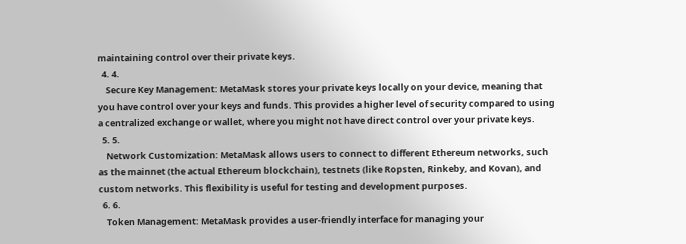maintaining control over their private keys.
  4. 4.
    Secure Key Management: MetaMask stores your private keys locally on your device, meaning that you have control over your keys and funds. This provides a higher level of security compared to using a centralized exchange or wallet, where you might not have direct control over your private keys.
  5. 5.
    Network Customization: MetaMask allows users to connect to different Ethereum networks, such as the mainnet (the actual Ethereum blockchain), testnets (like Ropsten, Rinkeby, and Kovan), and custom networks. This flexibility is useful for testing and development purposes.
  6. 6.
    Token Management: MetaMask provides a user-friendly interface for managing your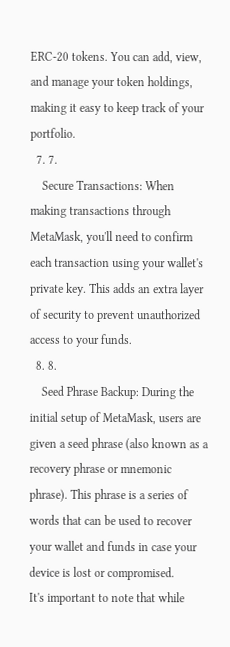ERC-20 tokens. You can add, view, and manage your token holdings, making it easy to keep track of your portfolio.
  7. 7.
    Secure Transactions: When making transactions through MetaMask, you'll need to confirm each transaction using your wallet's private key. This adds an extra layer of security to prevent unauthorized access to your funds.
  8. 8.
    Seed Phrase Backup: During the initial setup of MetaMask, users are given a seed phrase (also known as a recovery phrase or mnemonic phrase). This phrase is a series of words that can be used to recover your wallet and funds in case your device is lost or compromised.
It's important to note that while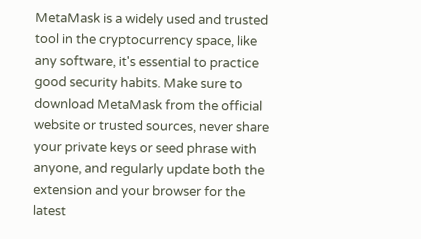MetaMask is a widely used and trusted tool in the cryptocurrency space, like any software, it's essential to practice good security habits. Make sure to download MetaMask from the official website or trusted sources, never share your private keys or seed phrase with anyone, and regularly update both the extension and your browser for the latest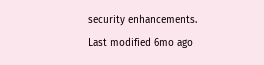security enhancements.
Last modified 6mo ago